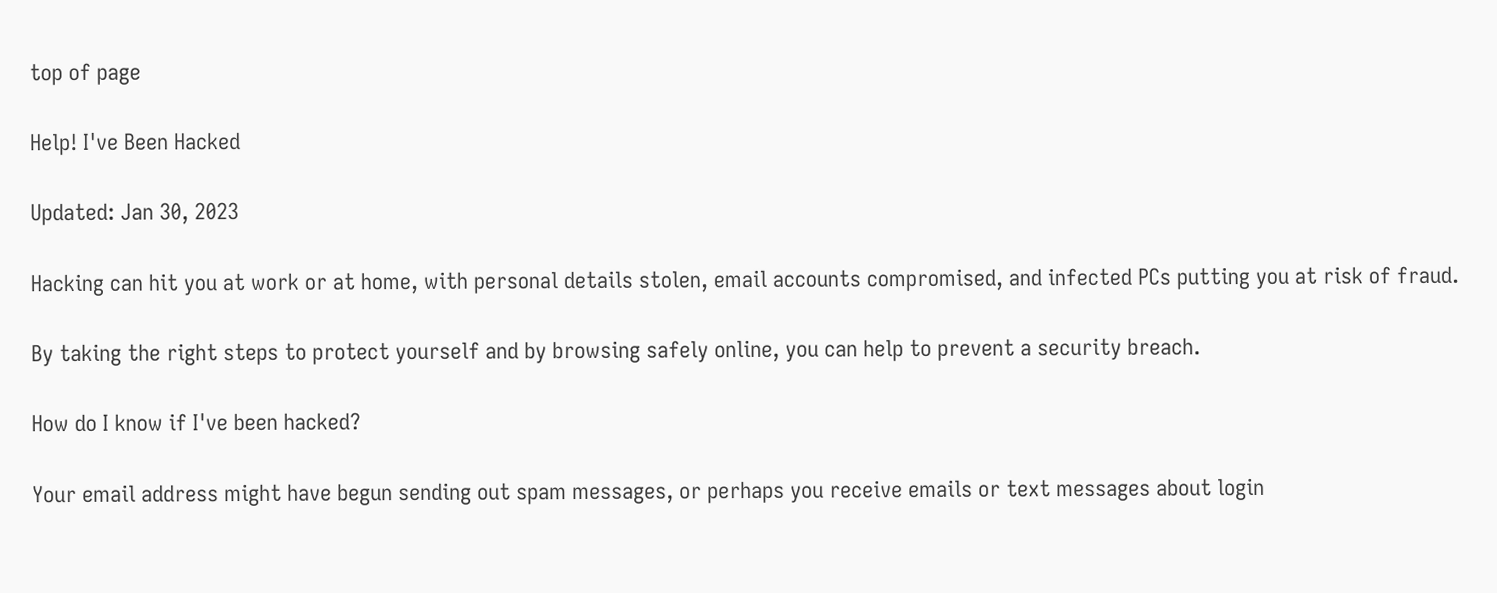top of page

Help! I've Been Hacked

Updated: Jan 30, 2023

Hacking can hit you at work or at home, with personal details stolen, email accounts compromised, and infected PCs putting you at risk of fraud.

By taking the right steps to protect yourself and by browsing safely online, you can help to prevent a security breach.

How do I know if I've been hacked?

Your email address might have begun sending out spam messages, or perhaps you receive emails or text messages about login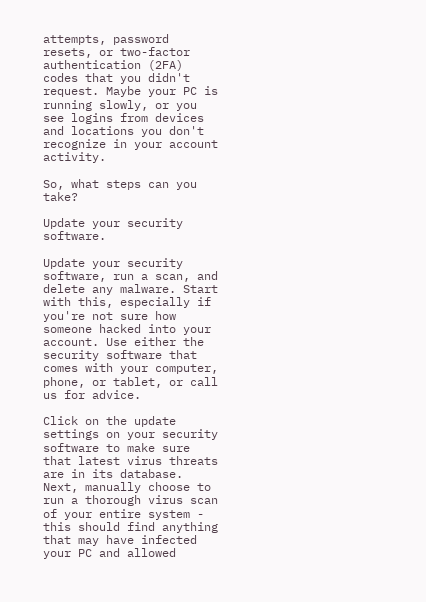attempts, password resets, or two-factor authentication (2FA) codes that you didn't request. Maybe your PC is running slowly, or you see logins from devices and locations you don't recognize in your account activity.

So, what steps can you take?

Update your security software.

Update your security software, run a scan, and delete any malware. Start with this, especially if you're not sure how someone hacked into your account. Use either the security software that comes with your computer, phone, or tablet, or call us for advice.

Click on the update settings on your security software to make sure that latest virus threats are in its database. Next, manually choose to run a thorough virus scan of your entire system - this should find anything that may have infected your PC and allowed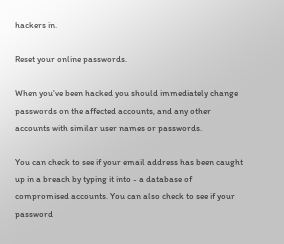hackers in.

Reset your online passwords.

When you've been hacked you should immediately change passwords on the affected accounts, and any other accounts with similar user names or passwords.

You can check to see if your email address has been caught up in a breach by typing it into - a database of compromised accounts. You can also check to see if your password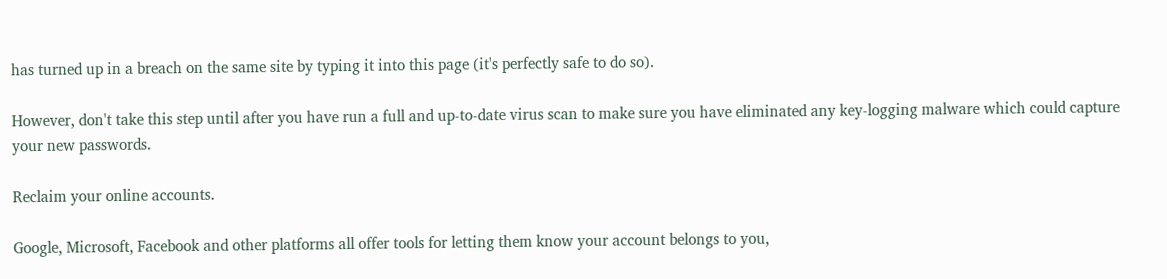has turned up in a breach on the same site by typing it into this page (it's perfectly safe to do so).

However, don't take this step until after you have run a full and up-to-date virus scan to make sure you have eliminated any key-logging malware which could capture your new passwords.

Reclaim your online accounts.

Google, Microsoft, Facebook and other platforms all offer tools for letting them know your account belongs to you,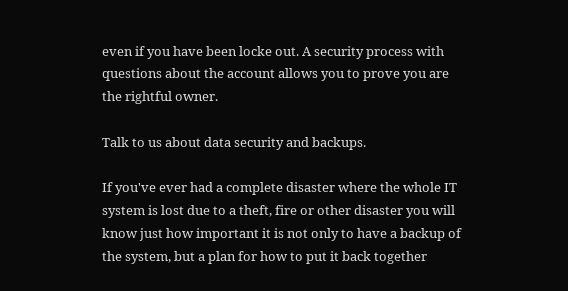even if you have been locke out. A security process with questions about the account allows you to prove you are the rightful owner.

Talk to us about data security and backups.

If you've ever had a complete disaster where the whole IT system is lost due to a theft, fire or other disaster you will know just how important it is not only to have a backup of the system, but a plan for how to put it back together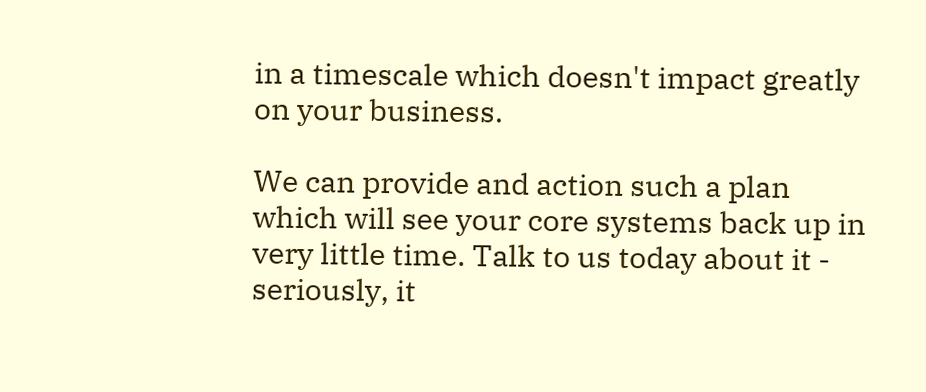in a timescale which doesn't impact greatly on your business.

We can provide and action such a plan which will see your core systems back up in very little time. Talk to us today about it - seriously, it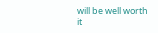will be well worth it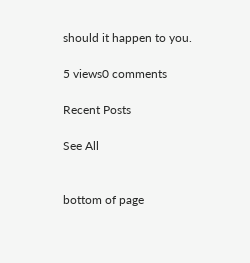should it happen to you.

5 views0 comments

Recent Posts

See All


bottom of page